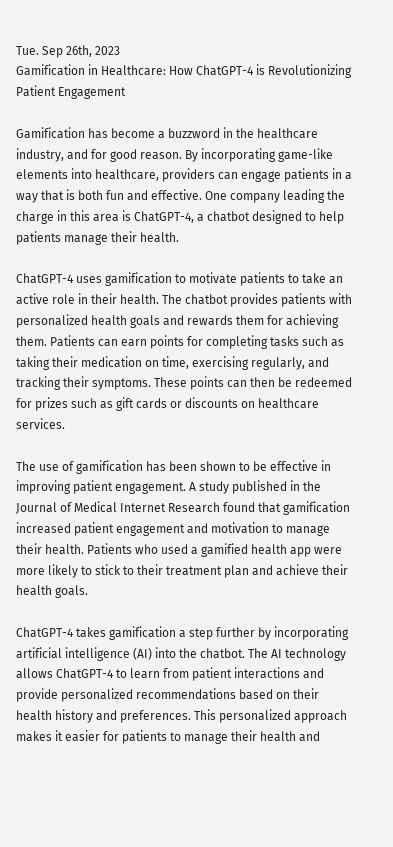Tue. Sep 26th, 2023
Gamification in Healthcare: How ChatGPT-4 is Revolutionizing Patient Engagement

Gamification has become a buzzword in the healthcare industry, and for good reason. By incorporating game-like elements into healthcare, providers can engage patients in a way that is both fun and effective. One company leading the charge in this area is ChatGPT-4, a chatbot designed to help patients manage their health.

ChatGPT-4 uses gamification to motivate patients to take an active role in their health. The chatbot provides patients with personalized health goals and rewards them for achieving them. Patients can earn points for completing tasks such as taking their medication on time, exercising regularly, and tracking their symptoms. These points can then be redeemed for prizes such as gift cards or discounts on healthcare services.

The use of gamification has been shown to be effective in improving patient engagement. A study published in the Journal of Medical Internet Research found that gamification increased patient engagement and motivation to manage their health. Patients who used a gamified health app were more likely to stick to their treatment plan and achieve their health goals.

ChatGPT-4 takes gamification a step further by incorporating artificial intelligence (AI) into the chatbot. The AI technology allows ChatGPT-4 to learn from patient interactions and provide personalized recommendations based on their health history and preferences. This personalized approach makes it easier for patients to manage their health and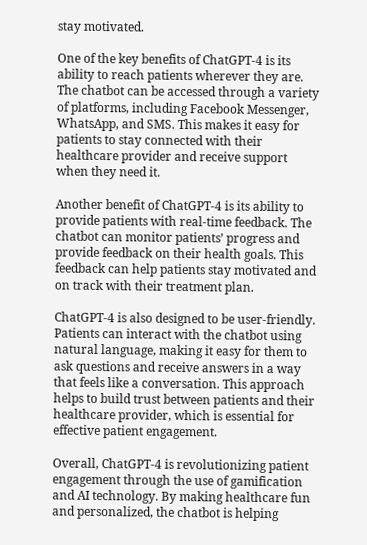stay motivated.

One of the key benefits of ChatGPT-4 is its ability to reach patients wherever they are. The chatbot can be accessed through a variety of platforms, including Facebook Messenger, WhatsApp, and SMS. This makes it easy for patients to stay connected with their healthcare provider and receive support when they need it.

Another benefit of ChatGPT-4 is its ability to provide patients with real-time feedback. The chatbot can monitor patients’ progress and provide feedback on their health goals. This feedback can help patients stay motivated and on track with their treatment plan.

ChatGPT-4 is also designed to be user-friendly. Patients can interact with the chatbot using natural language, making it easy for them to ask questions and receive answers in a way that feels like a conversation. This approach helps to build trust between patients and their healthcare provider, which is essential for effective patient engagement.

Overall, ChatGPT-4 is revolutionizing patient engagement through the use of gamification and AI technology. By making healthcare fun and personalized, the chatbot is helping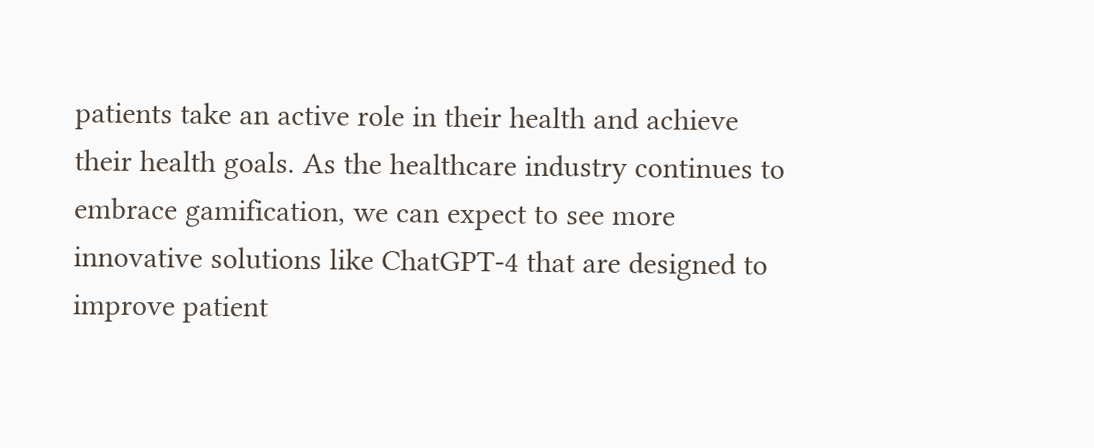patients take an active role in their health and achieve their health goals. As the healthcare industry continues to embrace gamification, we can expect to see more innovative solutions like ChatGPT-4 that are designed to improve patient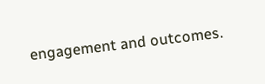engagement and outcomes.